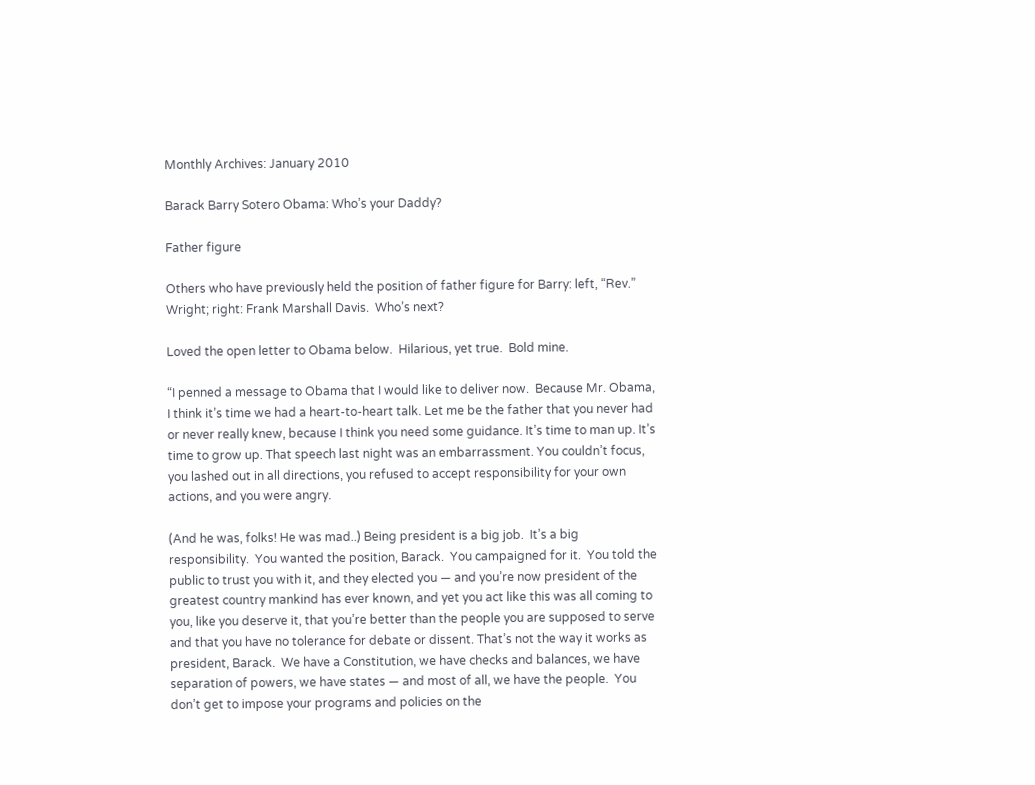Monthly Archives: January 2010

Barack Barry Sotero Obama: Who’s your Daddy?

Father figure

Others who have previously held the position of father figure for Barry: left, “Rev.” Wright; right: Frank Marshall Davis.  Who’s next?

Loved the open letter to Obama below.  Hilarious, yet true.  Bold mine.

“I penned a message to Obama that I would like to deliver now.  Because Mr. Obama, I think it’s time we had a heart-to-heart talk. Let me be the father that you never had or never really knew, because I think you need some guidance. It’s time to man up. It’s time to grow up. That speech last night was an embarrassment. You couldn’t focus, you lashed out in all directions, you refused to accept responsibility for your own actions, and you were angry.

(And he was, folks! He was mad..) Being president is a big job.  It’s a big responsibility.  You wanted the position, Barack.  You campaigned for it.  You told the public to trust you with it, and they elected you — and you’re now president of the greatest country mankind has ever known, and yet you act like this was all coming to you, like you deserve it, that you’re better than the people you are supposed to serve and that you have no tolerance for debate or dissent. That’s not the way it works as president, Barack.  We have a Constitution, we have checks and balances, we have separation of powers, we have states — and most of all, we have the people.  You don’t get to impose your programs and policies on the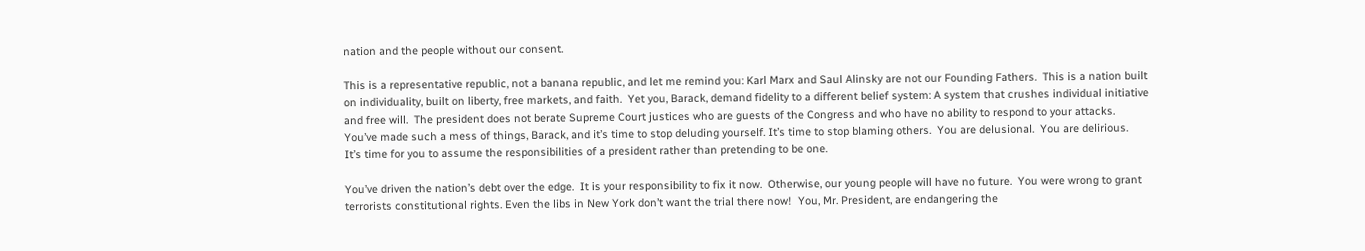nation and the people without our consent.

This is a representative republic, not a banana republic, and let me remind you: Karl Marx and Saul Alinsky are not our Founding Fathers.  This is a nation built on individuality, built on liberty, free markets, and faith.  Yet you, Barack, demand fidelity to a different belief system: A system that crushes individual initiative and free will.  The president does not berate Supreme Court justices who are guests of the Congress and who have no ability to respond to your attacks. You’ve made such a mess of things, Barack, and it’s time to stop deluding yourself. It’s time to stop blaming others.  You are delusional.  You are delirious.  It’s time for you to assume the responsibilities of a president rather than pretending to be one.

You’ve driven the nation’s debt over the edge.  It is your responsibility to fix it now.  Otherwise, our young people will have no future.  You were wrong to grant terrorists constitutional rights. Even the libs in New York don’t want the trial there now!  You, Mr. President, are endangering the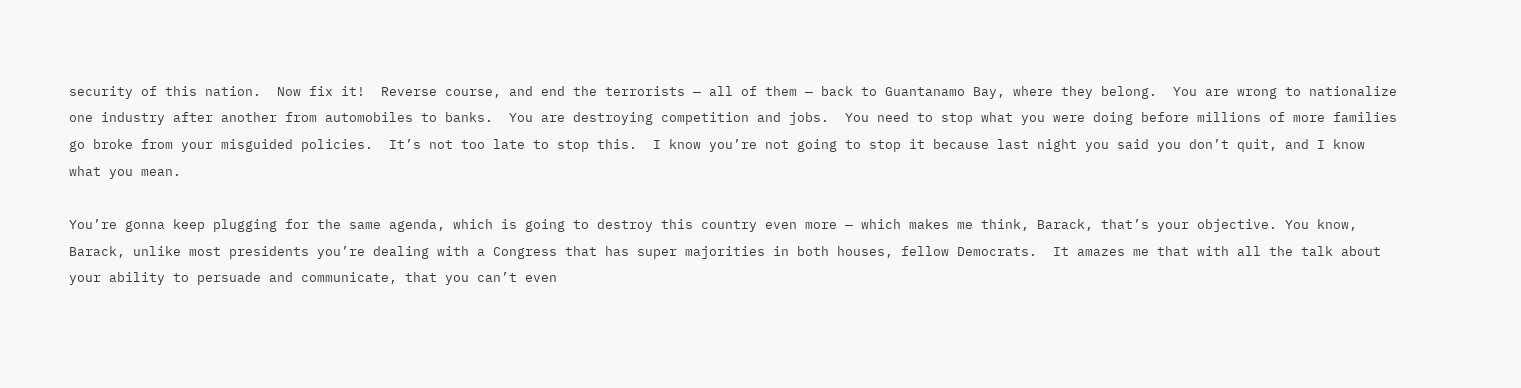security of this nation.  Now fix it!  Reverse course, and end the terrorists — all of them — back to Guantanamo Bay, where they belong.  You are wrong to nationalize one industry after another from automobiles to banks.  You are destroying competition and jobs.  You need to stop what you were doing before millions of more families go broke from your misguided policies.  It’s not too late to stop this.  I know you’re not going to stop it because last night you said you don’t quit, and I know what you mean.

You’re gonna keep plugging for the same agenda, which is going to destroy this country even more — which makes me think, Barack, that’s your objective. You know, Barack, unlike most presidents you’re dealing with a Congress that has super majorities in both houses, fellow Democrats.  It amazes me that with all the talk about your ability to persuade and communicate, that you can’t even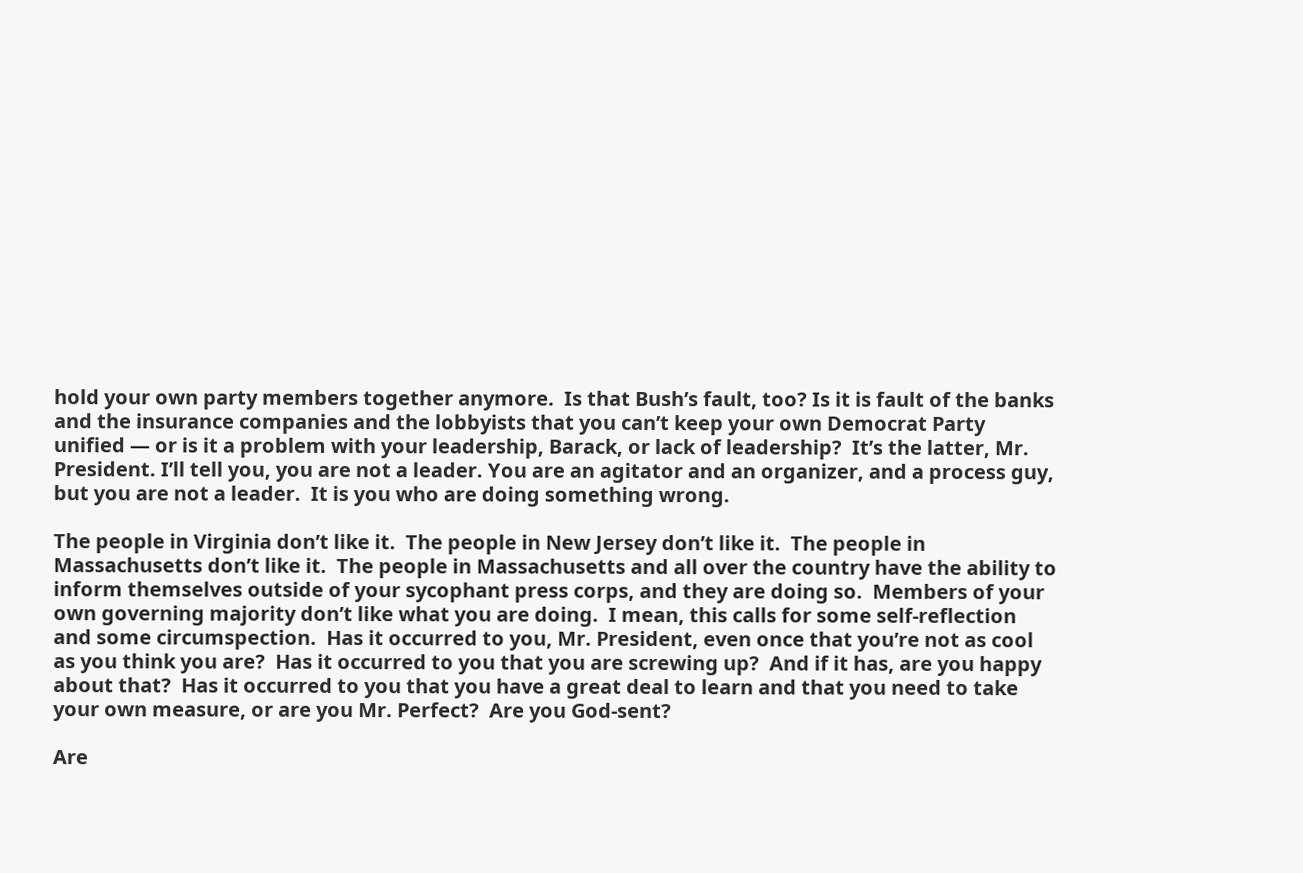hold your own party members together anymore.  Is that Bush’s fault, too? Is it is fault of the banks and the insurance companies and the lobbyists that you can’t keep your own Democrat Party unified — or is it a problem with your leadership, Barack, or lack of leadership?  It’s the latter, Mr. President. I’ll tell you, you are not a leader. You are an agitator and an organizer, and a process guy, but you are not a leader.  It is you who are doing something wrong.

The people in Virginia don’t like it.  The people in New Jersey don’t like it.  The people in Massachusetts don’t like it.  The people in Massachusetts and all over the country have the ability to inform themselves outside of your sycophant press corps, and they are doing so.  Members of your own governing majority don’t like what you are doing.  I mean, this calls for some self-reflection and some circumspection.  Has it occurred to you, Mr. President, even once that you’re not as cool as you think you are?  Has it occurred to you that you are screwing up?  And if it has, are you happy about that?  Has it occurred to you that you have a great deal to learn and that you need to take your own measure, or are you Mr. Perfect?  Are you God-sent?

Are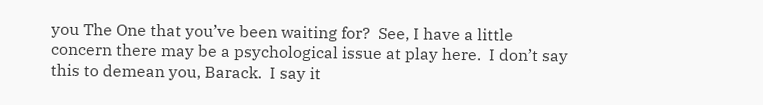you The One that you’ve been waiting for?  See, I have a little concern there may be a psychological issue at play here.  I don’t say this to demean you, Barack.  I say it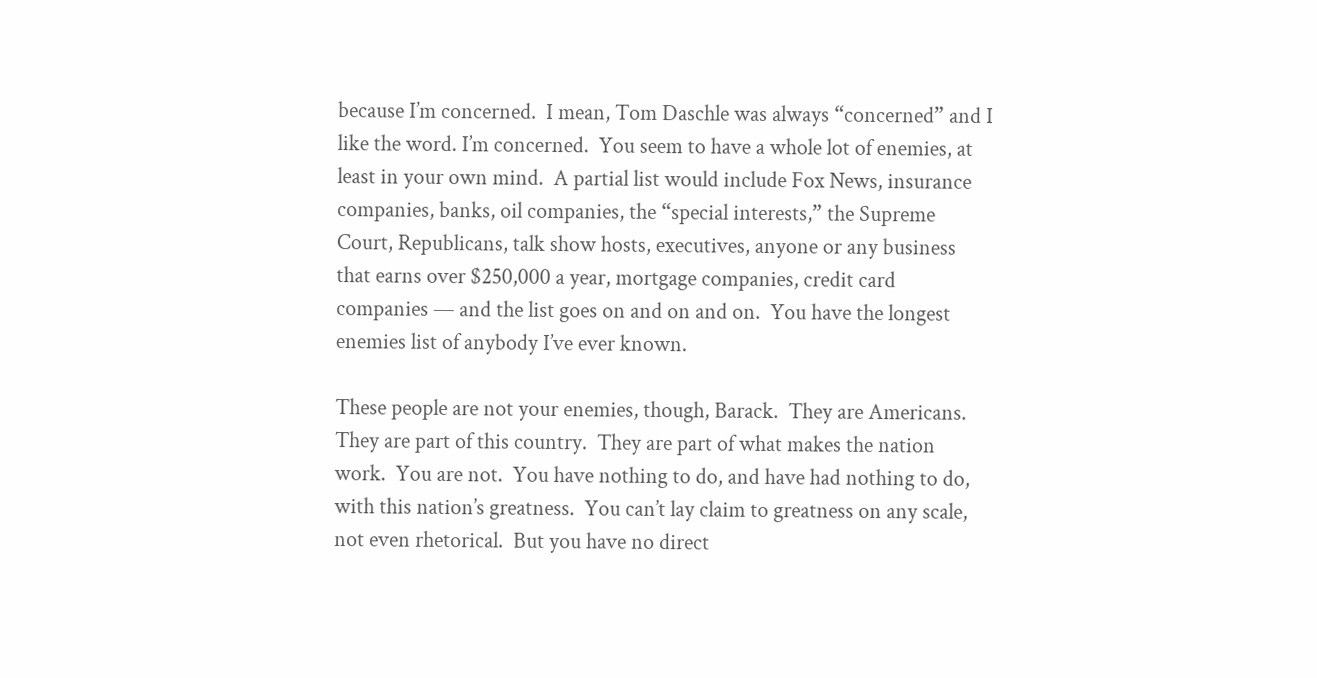because I’m concerned.  I mean, Tom Daschle was always “concerned” and I like the word. I’m concerned.  You seem to have a whole lot of enemies, at least in your own mind.  A partial list would include Fox News, insurance companies, banks, oil companies, the “special interests,” the Supreme Court, Republicans, talk show hosts, executives, anyone or any business that earns over $250,000 a year, mortgage companies, credit card companies — and the list goes on and on and on.  You have the longest enemies list of anybody I’ve ever known.

These people are not your enemies, though, Barack.  They are Americans.  They are part of this country.  They are part of what makes the nation work.  You are not.  You have nothing to do, and have had nothing to do, with this nation’s greatness.  You can’t lay claim to greatness on any scale, not even rhetorical.  But you have no direct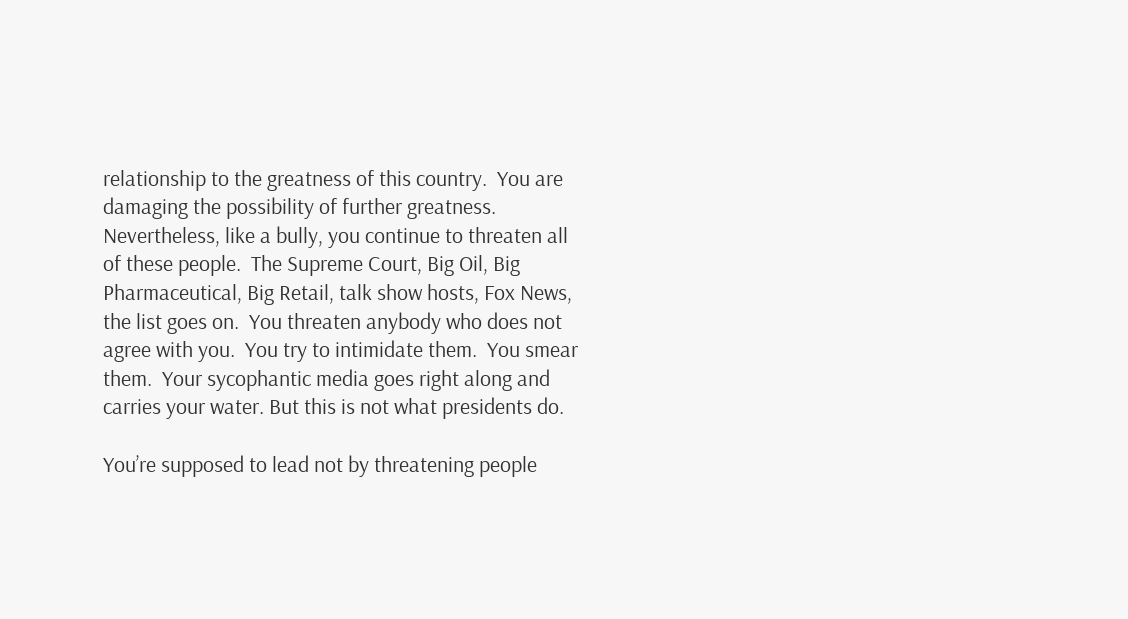relationship to the greatness of this country.  You are damaging the possibility of further greatness.  Nevertheless, like a bully, you continue to threaten all of these people.  The Supreme Court, Big Oil, Big Pharmaceutical, Big Retail, talk show hosts, Fox News, the list goes on.  You threaten anybody who does not agree with you.  You try to intimidate them.  You smear them.  Your sycophantic media goes right along and carries your water. But this is not what presidents do.

You’re supposed to lead not by threatening people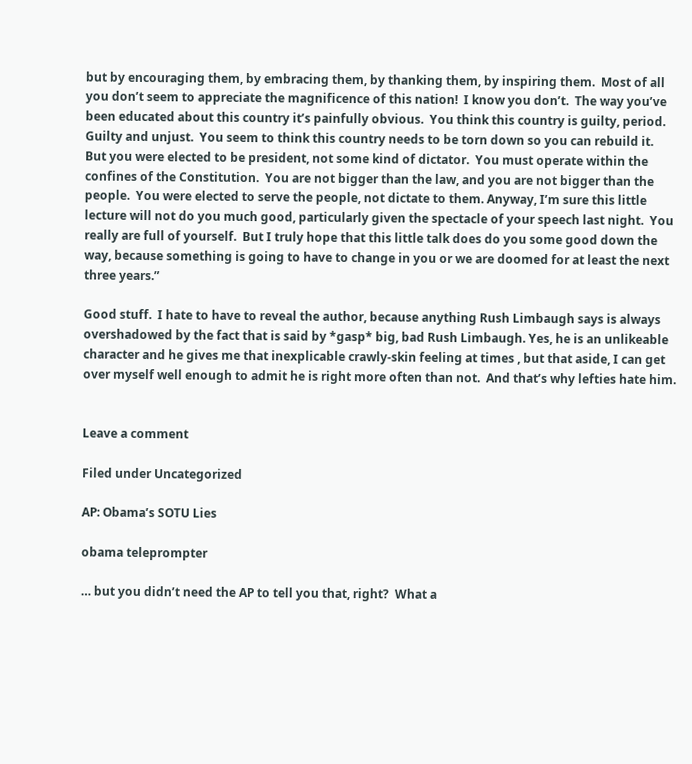but by encouraging them, by embracing them, by thanking them, by inspiring them.  Most of all you don’t seem to appreciate the magnificence of this nation!  I know you don’t.  The way you’ve been educated about this country it’s painfully obvious.  You think this country is guilty, period. Guilty and unjust.  You seem to think this country needs to be torn down so you can rebuild it.  But you were elected to be president, not some kind of dictator.  You must operate within the confines of the Constitution.  You are not bigger than the law, and you are not bigger than the people.  You were elected to serve the people, not dictate to them. Anyway, I’m sure this little lecture will not do you much good, particularly given the spectacle of your speech last night.  You really are full of yourself.  But I truly hope that this little talk does do you some good down the way, because something is going to have to change in you or we are doomed for at least the next three years.”

Good stuff.  I hate to have to reveal the author, because anything Rush Limbaugh says is always overshadowed by the fact that is said by *gasp* big, bad Rush Limbaugh. Yes, he is an unlikeable character and he gives me that inexplicable crawly-skin feeling at times , but that aside, I can get over myself well enough to admit he is right more often than not.  And that’s why lefties hate him.


Leave a comment

Filed under Uncategorized

AP: Obama’s SOTU Lies

obama teleprompter

… but you didn’t need the AP to tell you that, right?  What a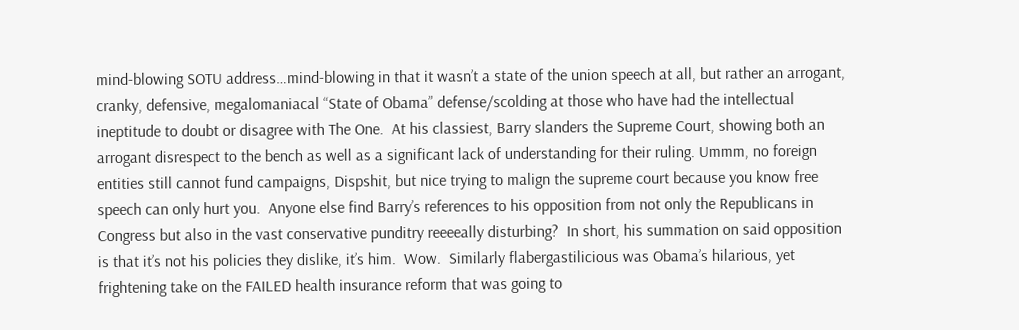mind-blowing SOTU address…mind-blowing in that it wasn’t a state of the union speech at all, but rather an arrogant, cranky, defensive, megalomaniacal “State of Obama” defense/scolding at those who have had the intellectual ineptitude to doubt or disagree with The One.  At his classiest, Barry slanders the Supreme Court, showing both an arrogant disrespect to the bench as well as a significant lack of understanding for their ruling. Ummm, no foreign entities still cannot fund campaigns, Dispshit, but nice trying to malign the supreme court because you know free speech can only hurt you.  Anyone else find Barry’s references to his opposition from not only the Republicans in Congress but also in the vast conservative punditry reeeeally disturbing?  In short, his summation on said opposition is that it’s not his policies they dislike, it’s him.  Wow.  Similarly flabergastilicious was Obama’s hilarious, yet frightening take on the FAILED health insurance reform that was going to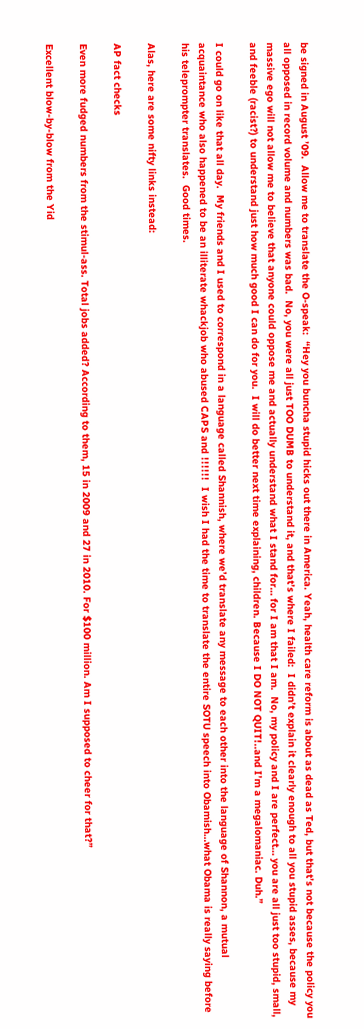be signed in August ’09.  Allow me to translate the O-speak:  “Hey you buncha stupid hicks out there in America. Yeah, health care reform is about as dead as Ted, but that’s not because the policy you all opposed in record volume and numbers was bad.  No, you were all just TOO DUMB to understand it, and that’s where I failed:  I didn’t explain it clearly enough to all you stupid asses, because my massive ego will not allow me to believe that anyone could oppose me and actually understand what I stand for… for I am that I am.  No, my policy and I are perfect… you are all just too stupid, small, and feeble (racist?) to understand just how much good I can do for you.  I will do better next time explaining, children. Because I DO NOT QUIT!..and I’m a megalomaniac. Duh.”

I could go on like that all day.  My friends and I used to correspond in a language called Shannish, where we’d translate any message to each other into the language of Shannon, a mutual acquaintance who also happened to be an illiterate whackjob who abused CAPS and !!!!!!  I wish I had the time to translate the entire SOTU speech into Obamish…what Obama is really saying before his teleprompter translates.  Good times.

Alas, here are some nifty links instead:

AP fact checks

Even more fudged numbers from the stimul-ass. Total jobs added? According to them, 15 in 2009 and 27 in 2010. For $100 million. Am I supposed to cheer for that?”

Excellent blow-by-blow from the Yid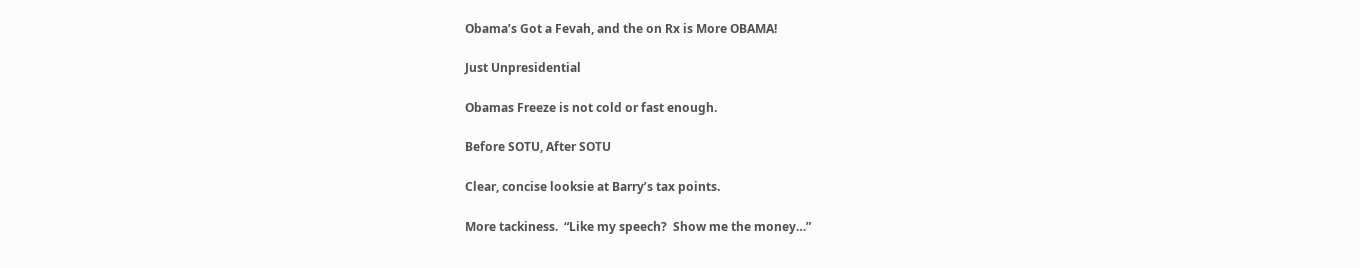Obama’s Got a Fevah, and the on Rx is More OBAMA!

Just Unpresidential

Obamas Freeze is not cold or fast enough.

Before SOTU, After SOTU

Clear, concise looksie at Barry’s tax points.

More tackiness.  “Like my speech?  Show me the money…”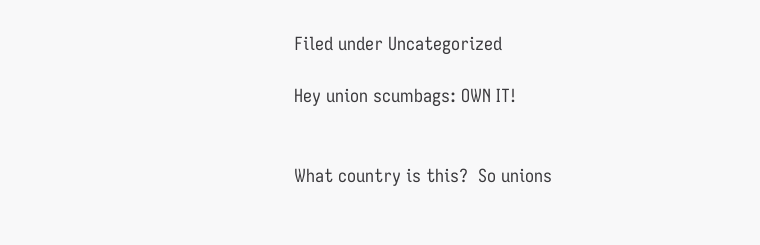Filed under Uncategorized

Hey union scumbags: OWN IT!


What country is this?  So unions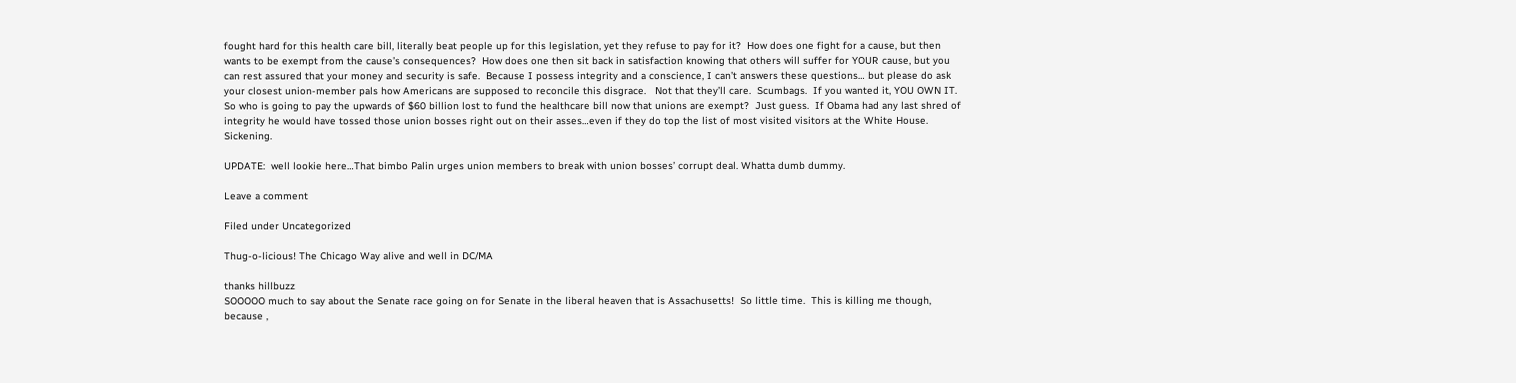fought hard for this health care bill, literally beat people up for this legislation, yet they refuse to pay for it?  How does one fight for a cause, but then wants to be exempt from the cause’s consequences?  How does one then sit back in satisfaction knowing that others will suffer for YOUR cause, but you can rest assured that your money and security is safe.  Because I possess integrity and a conscience, I can’t answers these questions… but please do ask your closest union-member pals how Americans are supposed to reconcile this disgrace.   Not that they’ll care.  Scumbags.  If you wanted it, YOU OWN IT.  So who is going to pay the upwards of $60 billion lost to fund the healthcare bill now that unions are exempt?  Just guess.  If Obama had any last shred of integrity he would have tossed those union bosses right out on their asses…even if they do top the list of most visited visitors at the White House.  Sickening.

UPDATE:  well lookie here…That bimbo Palin urges union members to break with union bosses’ corrupt deal. Whatta dumb dummy.

Leave a comment

Filed under Uncategorized

Thug-o-licious! The Chicago Way alive and well in DC/MA

thanks hillbuzz
SOOOOO much to say about the Senate race going on for Senate in the liberal heaven that is Assachusetts!  So little time.  This is killing me though, because ,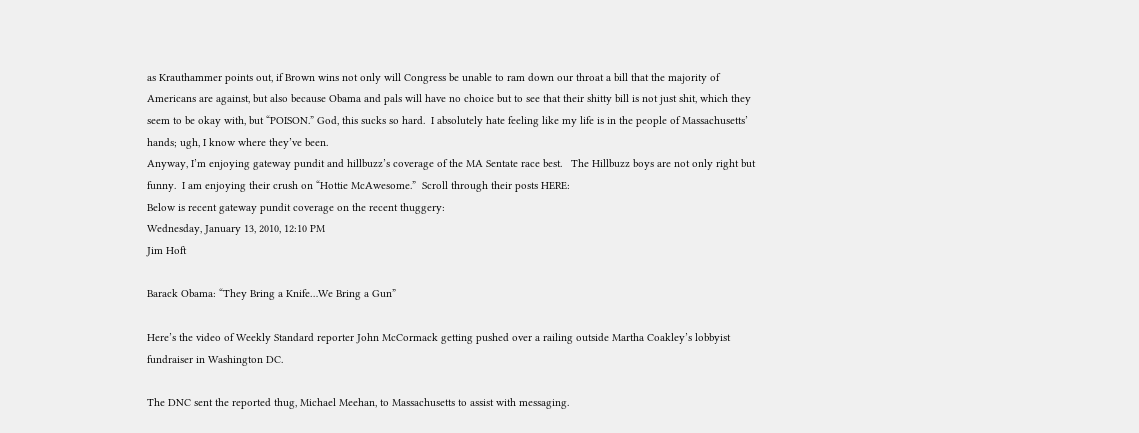as Krauthammer points out, if Brown wins not only will Congress be unable to ram down our throat a bill that the majority of Americans are against, but also because Obama and pals will have no choice but to see that their shitty bill is not just shit, which they seem to be okay with, but “POISON.” God, this sucks so hard.  I absolutely hate feeling like my life is in the people of Massachusetts’ hands; ugh, I know where they’ve been.
Anyway, I’m enjoying gateway pundit and hillbuzz’s coverage of the MA Sentate race best.   The Hillbuzz boys are not only right but funny.  I am enjoying their crush on “Hottie McAwesome.”  Scroll through their posts HERE:
Below is recent gateway pundit coverage on the recent thuggery:
Wednesday, January 13, 2010, 12:10 PM
Jim Hoft

Barack Obama: “They Bring a Knife…We Bring a Gun”

Here’s the video of Weekly Standard reporter John McCormack getting pushed over a railing outside Martha Coakley’s lobbyist fundraiser in Washington DC.

The DNC sent the reported thug, Michael Meehan, to Massachusetts to assist with messaging.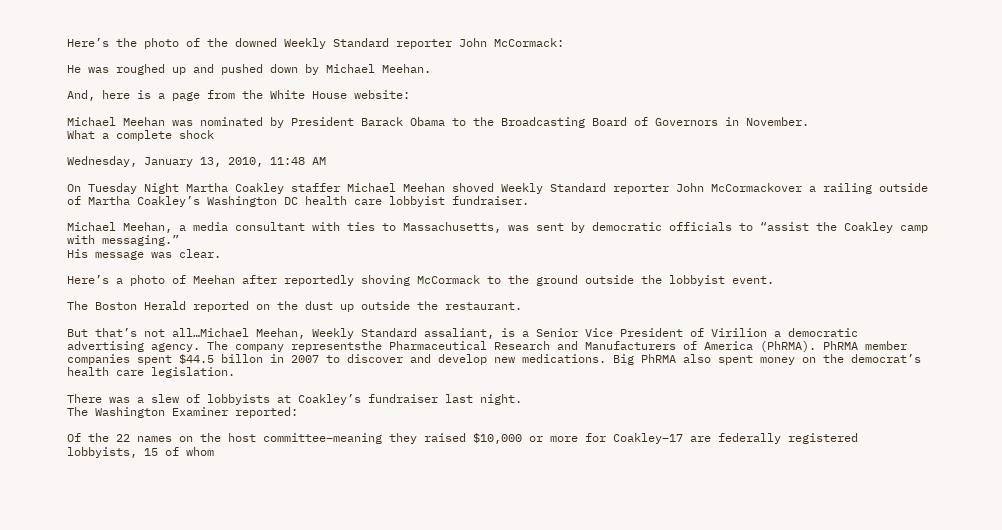Here’s the photo of the downed Weekly Standard reporter John McCormack:

He was roughed up and pushed down by Michael Meehan.

And, here is a page from the White House website:

Michael Meehan was nominated by President Barack Obama to the Broadcasting Board of Governors in November.
What a complete shock

Wednesday, January 13, 2010, 11:48 AM

On Tuesday Night Martha Coakley staffer Michael Meehan shoved Weekly Standard reporter John McCormackover a railing outside of Martha Coakley’s Washington DC health care lobbyist fundraiser.

Michael Meehan, a media consultant with ties to Massachusetts, was sent by democratic officials to “assist the Coakley camp with messaging.”
His message was clear.

Here’s a photo of Meehan after reportedly shoving McCormack to the ground outside the lobbyist event.

The Boston Herald reported on the dust up outside the restaurant.

But that’s not all…Michael Meehan, Weekly Standard assaliant, is a Senior Vice President of Virilion a democratic advertising agency. The company representsthe Pharmaceutical Research and Manufacturers of America (PhRMA). PhRMA member companies spent $44.5 billon in 2007 to discover and develop new medications. Big PhRMA also spent money on the democrat’s health care legislation.

There was a slew of lobbyists at Coakley’s fundraiser last night.
The Washington Examiner reported:

Of the 22 names on the host committee–meaning they raised $10,000 or more for Coakley–17 are federally registered lobbyists, 15 of whom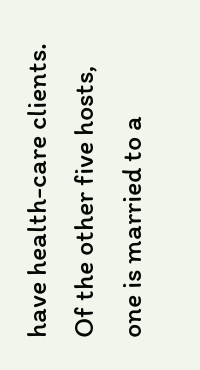have health-care clients. Of the other five hosts, one is married to a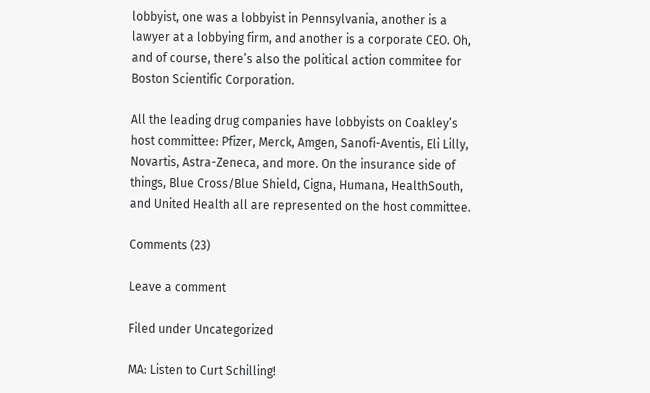lobbyist, one was a lobbyist in Pennsylvania, another is a lawyer at a lobbying firm, and another is a corporate CEO. Oh, and of course, there’s also the political action commitee for Boston Scientific Corporation.

All the leading drug companies have lobbyists on Coakley’s host committee: Pfizer, Merck, Amgen, Sanofi-Aventis, Eli Lilly, Novartis, Astra-Zeneca, and more. On the insurance side of things, Blue Cross/Blue Shield, Cigna, Humana, HealthSouth, and United Health all are represented on the host committee.

Comments (23)

Leave a comment

Filed under Uncategorized

MA: Listen to Curt Schilling!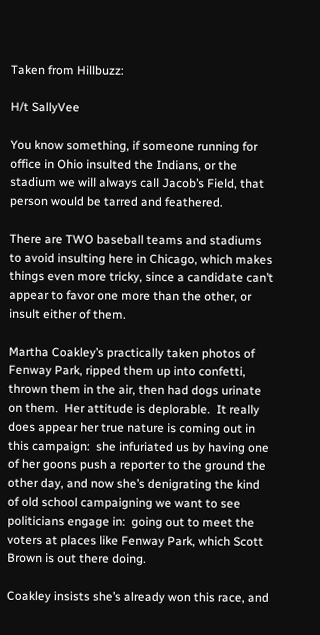Taken from Hillbuzz:

H/t SallyVee

You know something, if someone running for office in Ohio insulted the Indians, or the stadium we will always call Jacob’s Field, that person would be tarred and feathered.

There are TWO baseball teams and stadiums to avoid insulting here in Chicago, which makes things even more tricky, since a candidate can’t appear to favor one more than the other, or insult either of them.

Martha Coakley’s practically taken photos of Fenway Park, ripped them up into confetti, thrown them in the air, then had dogs urinate on them.  Her attitude is deplorable.  It really does appear her true nature is coming out in this campaign:  she infuriated us by having one of her goons push a reporter to the ground the other day, and now she’s denigrating the kind of old school campaigning we want to see politicians engage in:  going out to meet the voters at places like Fenway Park, which Scott Brown is out there doing.

Coakley insists she’s already won this race, and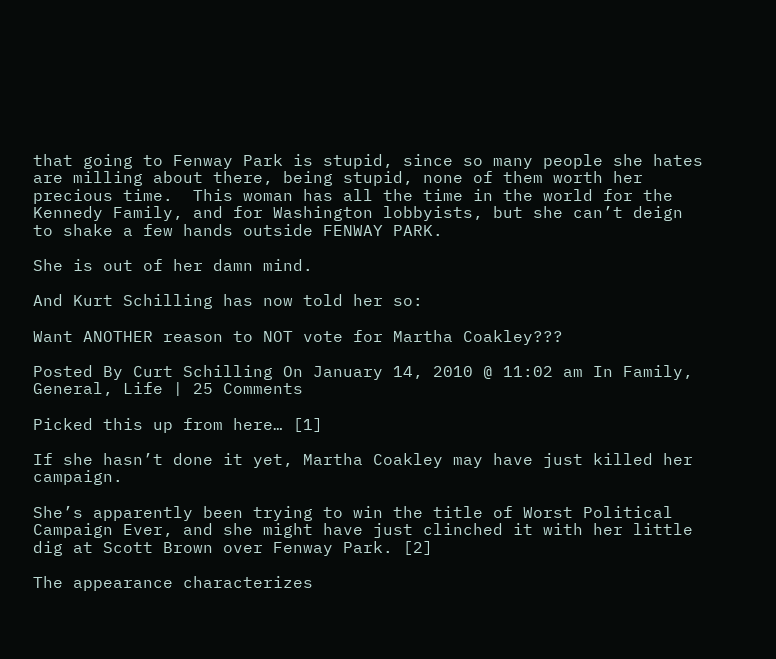that going to Fenway Park is stupid, since so many people she hates are milling about there, being stupid, none of them worth her precious time.  This woman has all the time in the world for the Kennedy Family, and for Washington lobbyists, but she can’t deign to shake a few hands outside FENWAY PARK.

She is out of her damn mind.

And Kurt Schilling has now told her so:

Want ANOTHER reason to NOT vote for Martha Coakley???

Posted By Curt Schilling On January 14, 2010 @ 11:02 am In Family, General, Life | 25 Comments

Picked this up from here… [1]

If she hasn’t done it yet, Martha Coakley may have just killed her campaign.

She’s apparently been trying to win the title of Worst Political Campaign Ever, and she might have just clinched it with her little dig at Scott Brown over Fenway Park. [2]

The appearance characterizes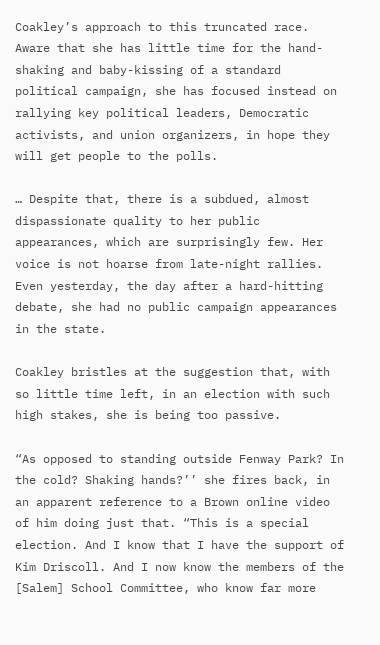Coakley’s approach to this truncated race. Aware that she has little time for the hand-shaking and baby-kissing of a standard political campaign, she has focused instead on rallying key political leaders, Democratic activists, and union organizers, in hope they will get people to the polls.

… Despite that, there is a subdued, almost dispassionate quality to her public appearances, which are surprisingly few. Her voice is not hoarse from late-night rallies. Even yesterday, the day after a hard-hitting debate, she had no public campaign appearances in the state.

Coakley bristles at the suggestion that, with so little time left, in an election with such high stakes, she is being too passive.

“As opposed to standing outside Fenway Park? In the cold? Shaking hands?’’ she fires back, in an apparent reference to a Brown online video of him doing just that. “This is a special election. And I know that I have the support of Kim Driscoll. And I now know the members of the [Salem] School Committee, who know far more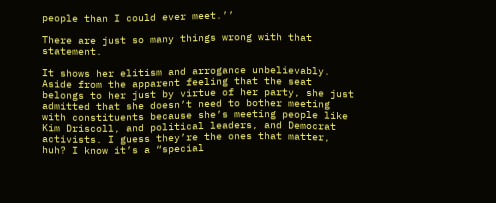people than I could ever meet.’’

There are just so many things wrong with that statement.

It shows her elitism and arrogance unbelievably. Aside from the apparent feeling that the seat belongs to her just by virtue of her party, she just admitted that she doesn’t need to bother meeting with constituents because she’s meeting people like Kim Driscoll, and political leaders, and Democrat activists. I guess they’re the ones that matter, huh? I know it’s a “special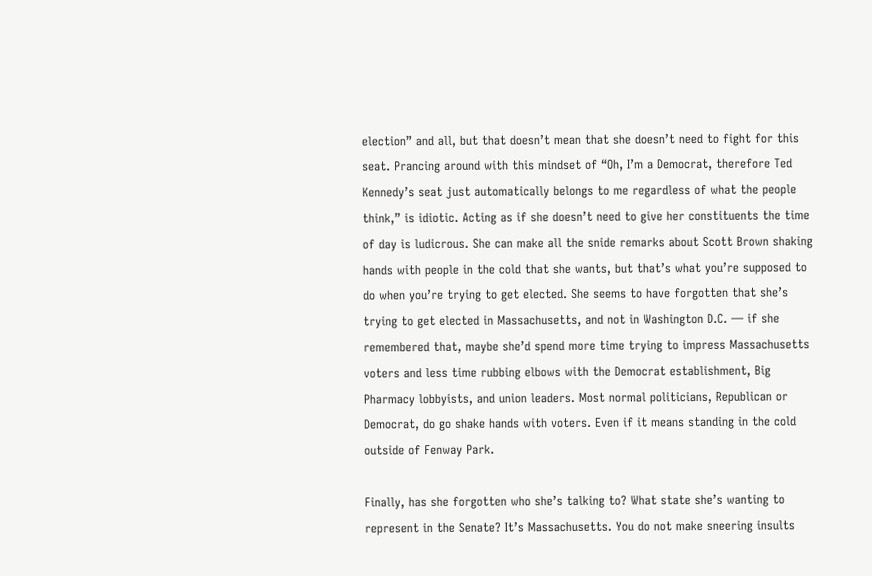election” and all, but that doesn’t mean that she doesn’t need to fight for this seat. Prancing around with this mindset of “Oh, I’m a Democrat, therefore Ted Kennedy’s seat just automatically belongs to me regardless of what the people think,” is idiotic. Acting as if she doesn’t need to give her constituents the time of day is ludicrous. She can make all the snide remarks about Scott Brown shaking hands with people in the cold that she wants, but that’s what you’re supposed to do when you’re trying to get elected. She seems to have forgotten that she’s trying to get elected in Massachusetts, and not in Washington D.C. — if she remembered that, maybe she’d spend more time trying to impress Massachusetts voters and less time rubbing elbows with the Democrat establishment, Big Pharmacy lobbyists, and union leaders. Most normal politicians, Republican or Democrat, do go shake hands with voters. Even if it means standing in the cold outside of Fenway Park.

Finally, has she forgotten who she’s talking to? What state she’s wanting to represent in the Senate? It’s Massachusetts. You do not make sneering insults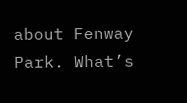about Fenway Park. What’s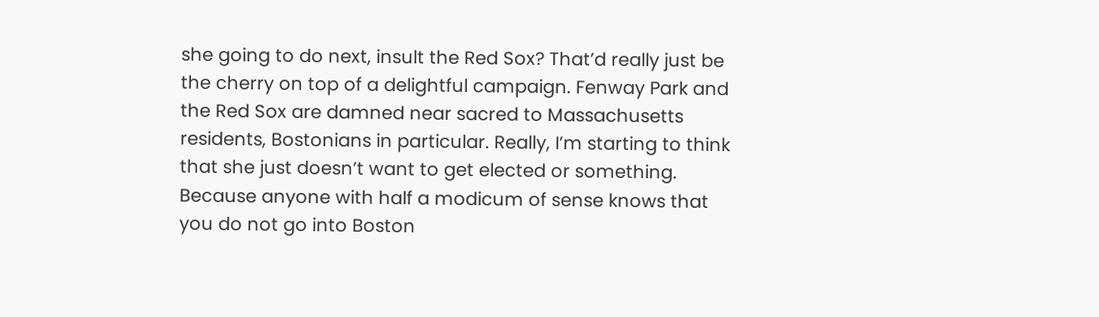she going to do next, insult the Red Sox? That’d really just be the cherry on top of a delightful campaign. Fenway Park and the Red Sox are damned near sacred to Massachusetts residents, Bostonians in particular. Really, I’m starting to think that she just doesn’t want to get elected or something. Because anyone with half a modicum of sense knows that you do not go into Boston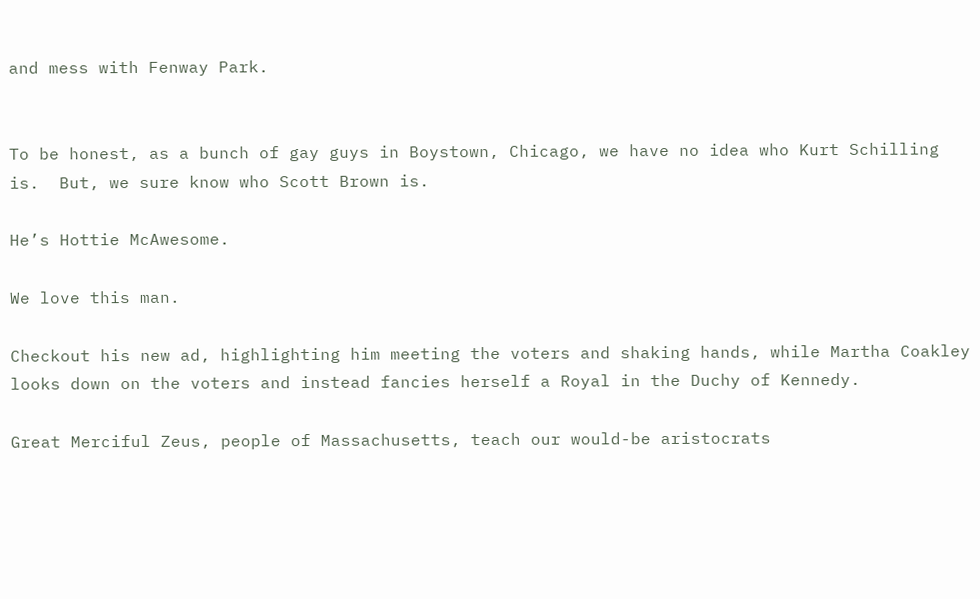and mess with Fenway Park.


To be honest, as a bunch of gay guys in Boystown, Chicago, we have no idea who Kurt Schilling is.  But, we sure know who Scott Brown is.

He’s Hottie McAwesome.

We love this man.

Checkout his new ad, highlighting him meeting the voters and shaking hands, while Martha Coakley looks down on the voters and instead fancies herself a Royal in the Duchy of Kennedy.

Great Merciful Zeus, people of Massachusetts, teach our would-be aristocrats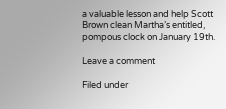a valuable lesson and help Scott Brown clean Martha’s entitled, pompous clock on January 19th.

Leave a comment

Filed under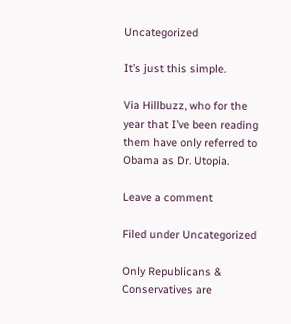Uncategorized

It’s just this simple.

Via Hillbuzz, who for the year that I’ve been reading them have only referred to Obama as Dr. Utopia.

Leave a comment

Filed under Uncategorized

Only Republicans & Conservatives are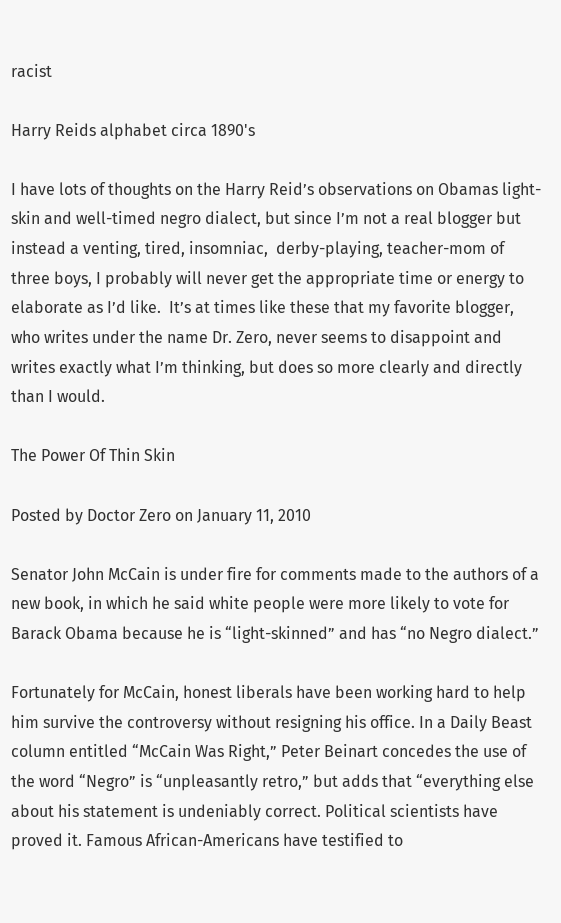racist

Harry Reids alphabet circa 1890's

I have lots of thoughts on the Harry Reid’s observations on Obamas light-skin and well-timed negro dialect, but since I’m not a real blogger but instead a venting, tired, insomniac,  derby-playing, teacher-mom of three boys, I probably will never get the appropriate time or energy to elaborate as I’d like.  It’s at times like these that my favorite blogger, who writes under the name Dr. Zero, never seems to disappoint and writes exactly what I’m thinking, but does so more clearly and directly than I would.

The Power Of Thin Skin

Posted by Doctor Zero on January 11, 2010

Senator John McCain is under fire for comments made to the authors of a new book, in which he said white people were more likely to vote for Barack Obama because he is “light-skinned” and has “no Negro dialect.”

Fortunately for McCain, honest liberals have been working hard to help him survive the controversy without resigning his office. In a Daily Beast column entitled “McCain Was Right,” Peter Beinart concedes the use of the word “Negro” is “unpleasantly retro,” but adds that “everything else about his statement is undeniably correct. Political scientists have proved it. Famous African-Americans have testified to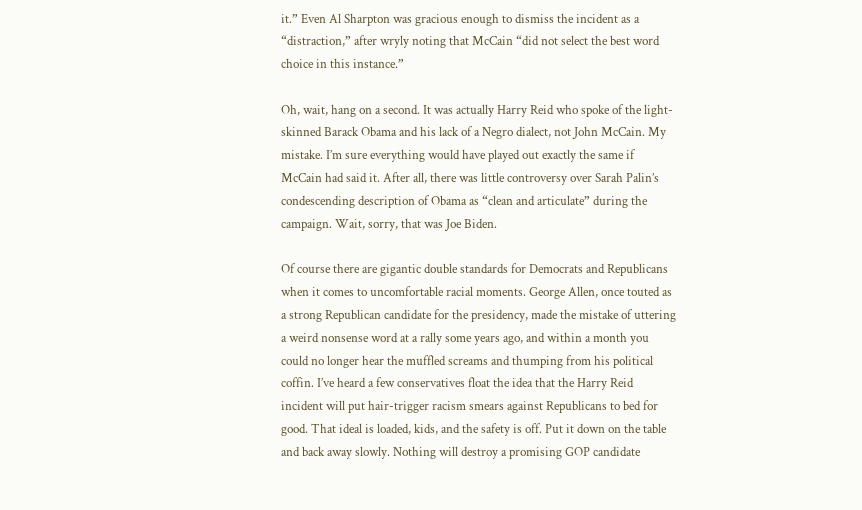it.” Even Al Sharpton was gracious enough to dismiss the incident as a “distraction,” after wryly noting that McCain “did not select the best word choice in this instance.”

Oh, wait, hang on a second. It was actually Harry Reid who spoke of the light-skinned Barack Obama and his lack of a Negro dialect, not John McCain. My mistake. I’m sure everything would have played out exactly the same if McCain had said it. After all, there was little controversy over Sarah Palin’s condescending description of Obama as “clean and articulate” during the campaign. Wait, sorry, that was Joe Biden.

Of course there are gigantic double standards for Democrats and Republicans when it comes to uncomfortable racial moments. George Allen, once touted as a strong Republican candidate for the presidency, made the mistake of uttering a weird nonsense word at a rally some years ago, and within a month you could no longer hear the muffled screams and thumping from his political coffin. I’ve heard a few conservatives float the idea that the Harry Reid incident will put hair-trigger racism smears against Republicans to bed for good. That ideal is loaded, kids, and the safety is off. Put it down on the table and back away slowly. Nothing will destroy a promising GOP candidate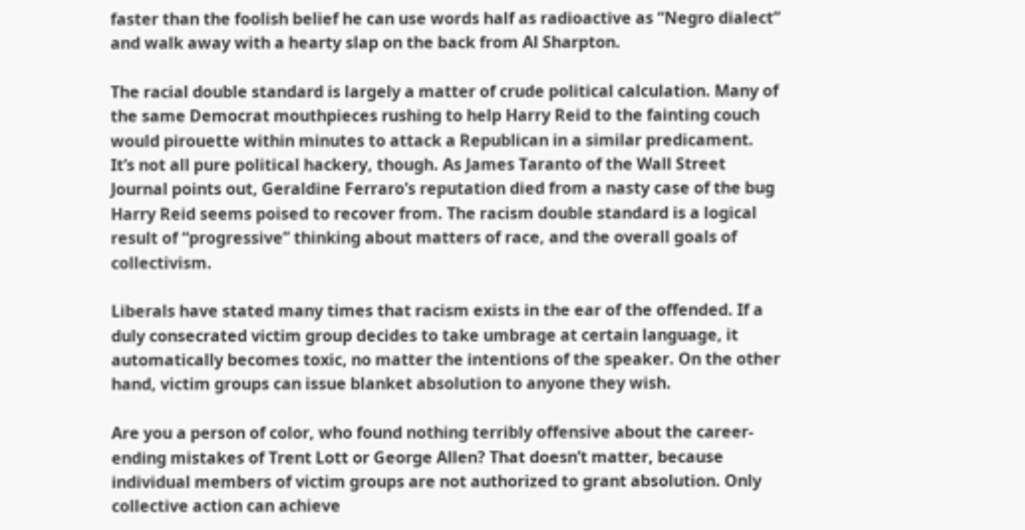faster than the foolish belief he can use words half as radioactive as “Negro dialect” and walk away with a hearty slap on the back from Al Sharpton.

The racial double standard is largely a matter of crude political calculation. Many of the same Democrat mouthpieces rushing to help Harry Reid to the fainting couch would pirouette within minutes to attack a Republican in a similar predicament. It’s not all pure political hackery, though. As James Taranto of the Wall Street Journal points out, Geraldine Ferraro’s reputation died from a nasty case of the bug Harry Reid seems poised to recover from. The racism double standard is a logical result of “progressive” thinking about matters of race, and the overall goals of collectivism.

Liberals have stated many times that racism exists in the ear of the offended. If a duly consecrated victim group decides to take umbrage at certain language, it automatically becomes toxic, no matter the intentions of the speaker. On the other hand, victim groups can issue blanket absolution to anyone they wish.

Are you a person of color, who found nothing terribly offensive about the career-ending mistakes of Trent Lott or George Allen? That doesn’t matter, because individual members of victim groups are not authorized to grant absolution. Only collective action can achieve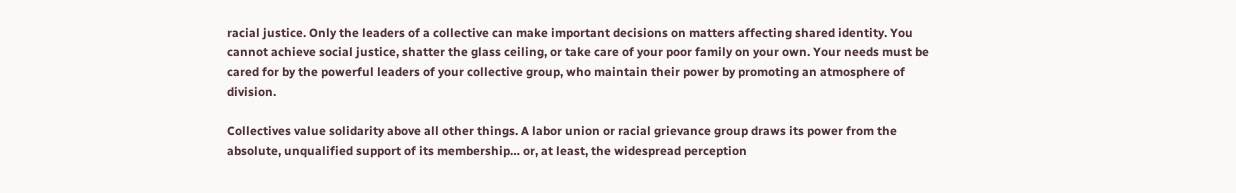racial justice. Only the leaders of a collective can make important decisions on matters affecting shared identity. You cannot achieve social justice, shatter the glass ceiling, or take care of your poor family on your own. Your needs must be cared for by the powerful leaders of your collective group, who maintain their power by promoting an atmosphere of division.

Collectives value solidarity above all other things. A labor union or racial grievance group draws its power from the absolute, unqualified support of its membership… or, at least, the widespread perception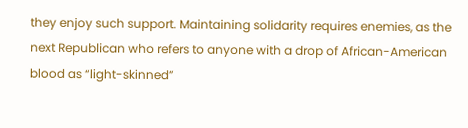they enjoy such support. Maintaining solidarity requires enemies, as the next Republican who refers to anyone with a drop of African-American blood as “light-skinned”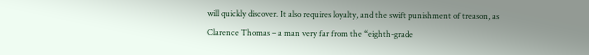will quickly discover. It also requires loyalty, and the swift punishment of treason, as Clarence Thomas – a man very far from the “eighth-grade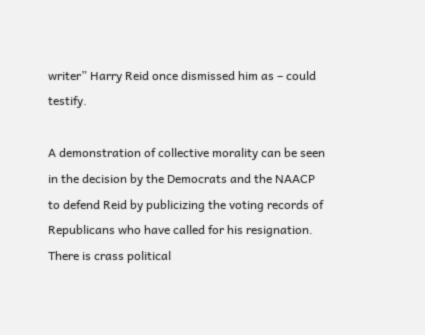writer” Harry Reid once dismissed him as – could testify.

A demonstration of collective morality can be seen in the decision by the Democrats and the NAACP to defend Reid by publicizing the voting records of Republicans who have called for his resignation. There is crass political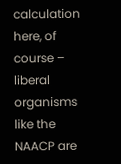calculation here, of course – liberal organisms like the NAACP are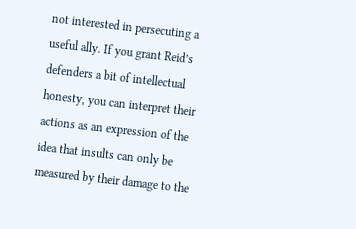not interested in persecuting a useful ally. If you grant Reid’s defenders a bit of intellectual honesty, you can interpret their actions as an expression of the idea that insults can only be measured by their damage to the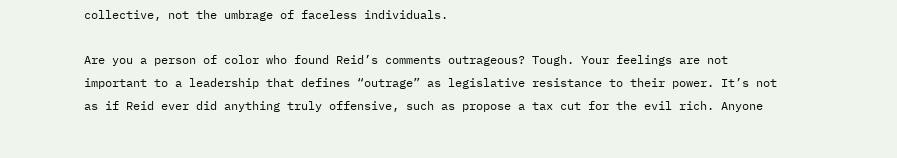collective, not the umbrage of faceless individuals.

Are you a person of color who found Reid’s comments outrageous? Tough. Your feelings are not important to a leadership that defines “outrage” as legislative resistance to their power. It’s not as if Reid ever did anything truly offensive, such as propose a tax cut for the evil rich. Anyone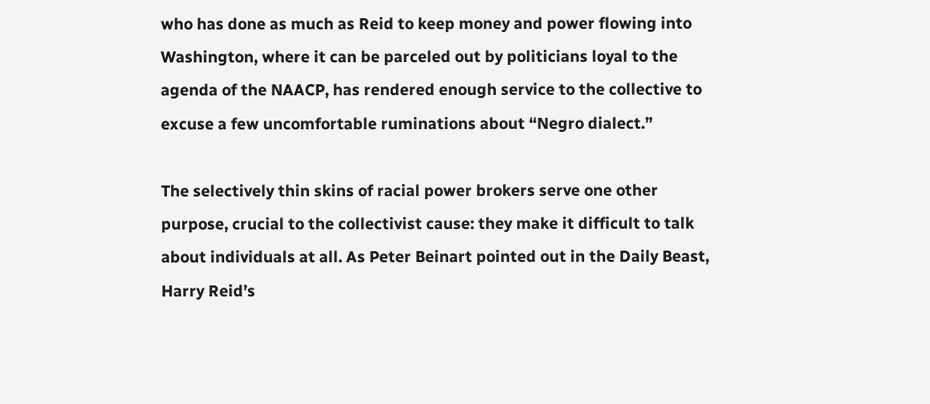who has done as much as Reid to keep money and power flowing into Washington, where it can be parceled out by politicians loyal to the agenda of the NAACP, has rendered enough service to the collective to excuse a few uncomfortable ruminations about “Negro dialect.”

The selectively thin skins of racial power brokers serve one other purpose, crucial to the collectivist cause: they make it difficult to talk about individuals at all. As Peter Beinart pointed out in the Daily Beast, Harry Reid’s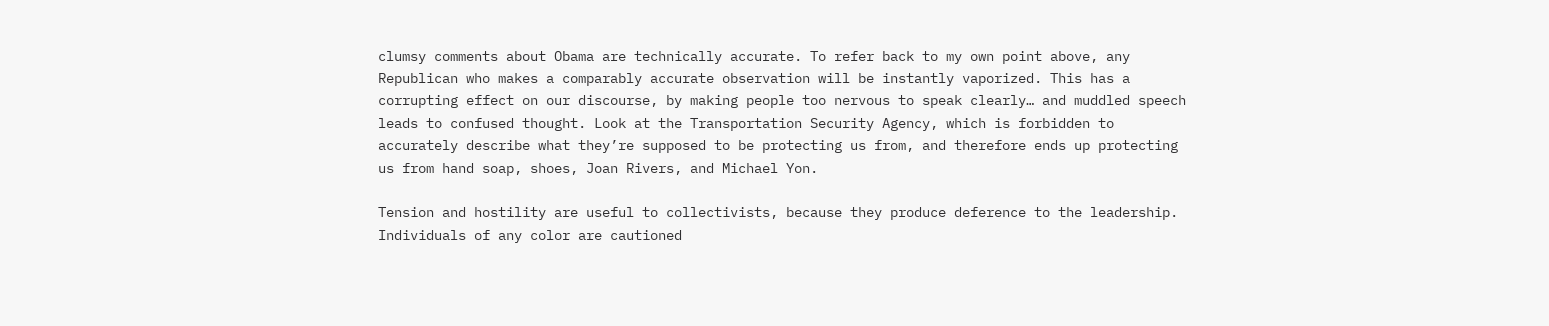clumsy comments about Obama are technically accurate. To refer back to my own point above, any Republican who makes a comparably accurate observation will be instantly vaporized. This has a corrupting effect on our discourse, by making people too nervous to speak clearly… and muddled speech leads to confused thought. Look at the Transportation Security Agency, which is forbidden to accurately describe what they’re supposed to be protecting us from, and therefore ends up protecting us from hand soap, shoes, Joan Rivers, and Michael Yon.

Tension and hostility are useful to collectivists, because they produce deference to the leadership. Individuals of any color are cautioned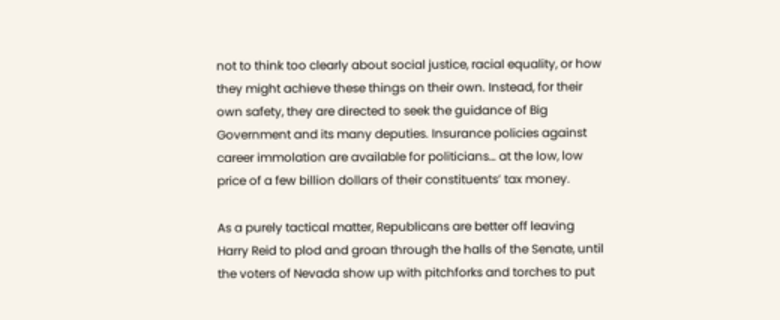not to think too clearly about social justice, racial equality, or how they might achieve these things on their own. Instead, for their own safety, they are directed to seek the guidance of Big Government and its many deputies. Insurance policies against career immolation are available for politicians… at the low, low price of a few billion dollars of their constituents’ tax money.

As a purely tactical matter, Republicans are better off leaving Harry Reid to plod and groan through the halls of the Senate, until the voters of Nevada show up with pitchforks and torches to put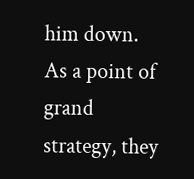him down. As a point of grand strategy, they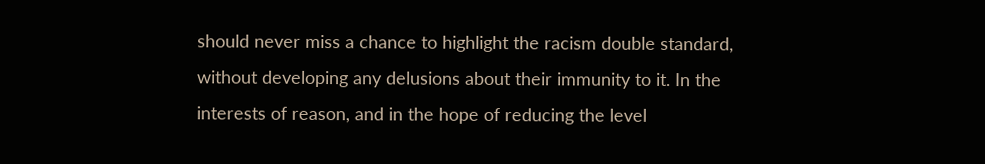should never miss a chance to highlight the racism double standard, without developing any delusions about their immunity to it. In the interests of reason, and in the hope of reducing the level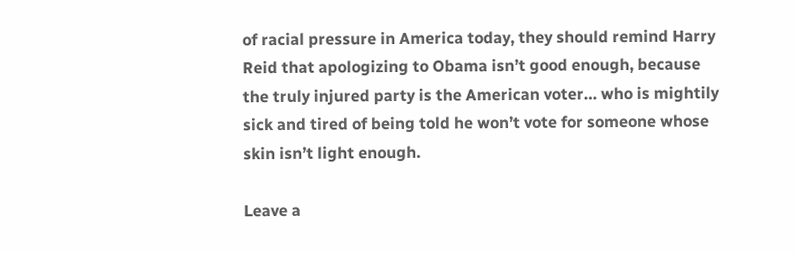of racial pressure in America today, they should remind Harry Reid that apologizing to Obama isn’t good enough, because the truly injured party is the American voter… who is mightily sick and tired of being told he won’t vote for someone whose skin isn’t light enough.

Leave a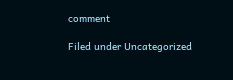comment

Filed under Uncategorized